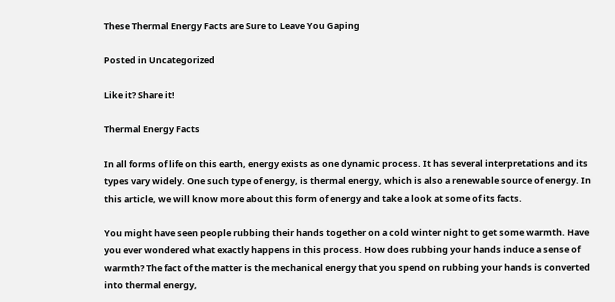These Thermal Energy Facts are Sure to Leave You Gaping

Posted in Uncategorized

Like it? Share it!

Thermal Energy Facts

In all forms of life on this earth, energy exists as one dynamic process. It has several interpretations and its types vary widely. One such type of energy, is thermal energy, which is also a renewable source of energy. In this article, we will know more about this form of energy and take a look at some of its facts.

You might have seen people rubbing their hands together on a cold winter night to get some warmth. Have you ever wondered what exactly happens in this process. How does rubbing your hands induce a sense of warmth? The fact of the matter is the mechanical energy that you spend on rubbing your hands is converted into thermal energy,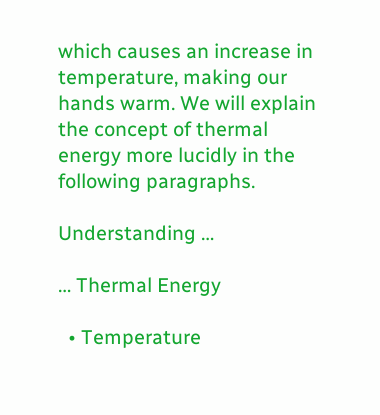which causes an increase in temperature, making our hands warm. We will explain the concept of thermal energy more lucidly in the following paragraphs.

Understanding …

… Thermal Energy

  • Temperature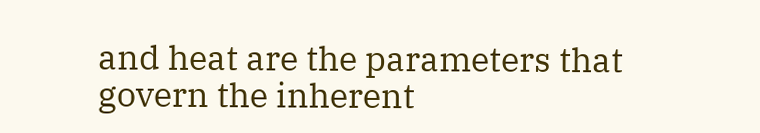and heat are the parameters that govern the inherent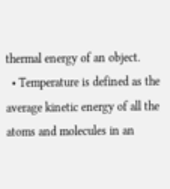thermal energy of an object.
  • Temperature is defined as the average kinetic energy of all the atoms and molecules in an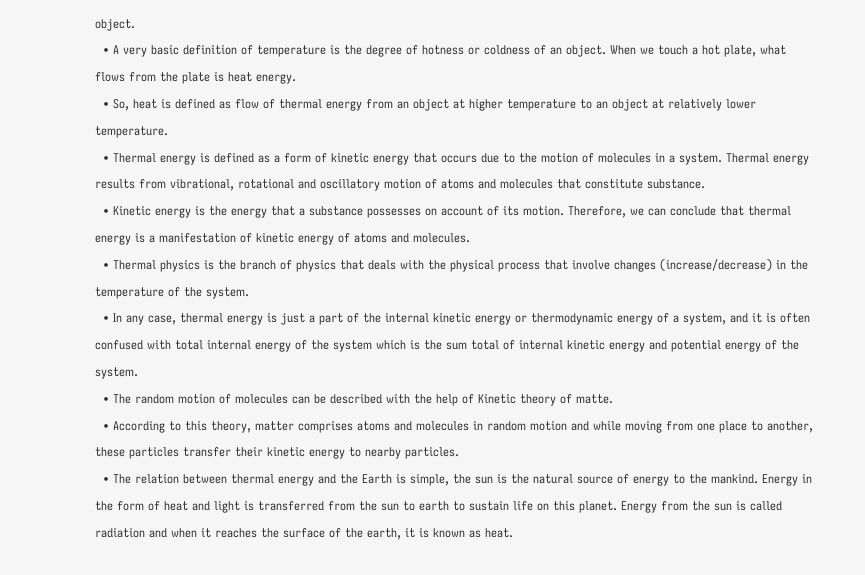object.
  • A very basic definition of temperature is the degree of hotness or coldness of an object. When we touch a hot plate, what flows from the plate is heat energy.
  • So, heat is defined as flow of thermal energy from an object at higher temperature to an object at relatively lower temperature.
  • Thermal energy is defined as a form of kinetic energy that occurs due to the motion of molecules in a system. Thermal energy results from vibrational, rotational and oscillatory motion of atoms and molecules that constitute substance.
  • Kinetic energy is the energy that a substance possesses on account of its motion. Therefore, we can conclude that thermal energy is a manifestation of kinetic energy of atoms and molecules.
  • Thermal physics is the branch of physics that deals with the physical process that involve changes (increase/decrease) in the temperature of the system.
  • In any case, thermal energy is just a part of the internal kinetic energy or thermodynamic energy of a system, and it is often confused with total internal energy of the system which is the sum total of internal kinetic energy and potential energy of the system.
  • The random motion of molecules can be described with the help of Kinetic theory of matte.
  • According to this theory, matter comprises atoms and molecules in random motion and while moving from one place to another, these particles transfer their kinetic energy to nearby particles.
  • The relation between thermal energy and the Earth is simple, the sun is the natural source of energy to the mankind. Energy in the form of heat and light is transferred from the sun to earth to sustain life on this planet. Energy from the sun is called radiation and when it reaches the surface of the earth, it is known as heat.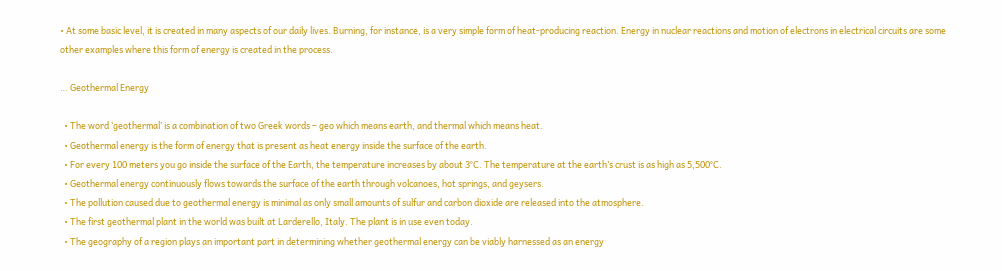• At some basic level, it is created in many aspects of our daily lives. Burning, for instance, is a very simple form of heat-producing reaction. Energy in nuclear reactions and motion of electrons in electrical circuits are some other examples where this form of energy is created in the process.

… Geothermal Energy

  • The word ‘geothermal’ is a combination of two Greek words – geo which means earth, and thermal which means heat.
  • Geothermal energy is the form of energy that is present as heat energy inside the surface of the earth.
  • For every 100 meters you go inside the surface of the Earth, the temperature increases by about 3°C. The temperature at the earth’s crust is as high as 5,500°C.
  • Geothermal energy continuously flows towards the surface of the earth through volcanoes, hot springs, and geysers.
  • The pollution caused due to geothermal energy is minimal as only small amounts of sulfur and carbon dioxide are released into the atmosphere.
  • The first geothermal plant in the world was built at Larderello, Italy. The plant is in use even today.
  • The geography of a region plays an important part in determining whether geothermal energy can be viably harnessed as an energy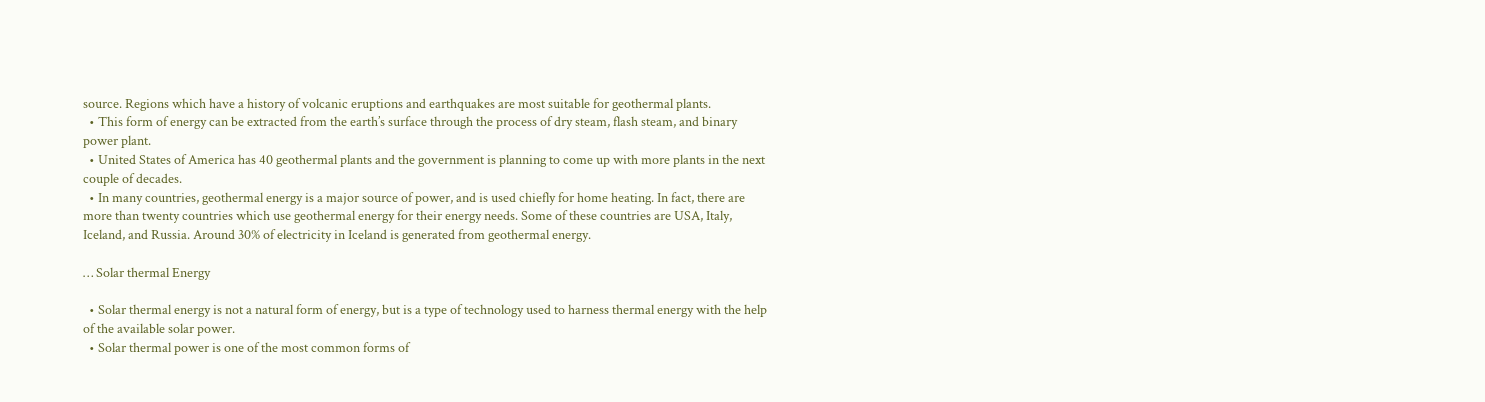source. Regions which have a history of volcanic eruptions and earthquakes are most suitable for geothermal plants.
  • This form of energy can be extracted from the earth’s surface through the process of dry steam, flash steam, and binary power plant.
  • United States of America has 40 geothermal plants and the government is planning to come up with more plants in the next couple of decades.
  • In many countries, geothermal energy is a major source of power, and is used chiefly for home heating. In fact, there are more than twenty countries which use geothermal energy for their energy needs. Some of these countries are USA, Italy, Iceland, and Russia. Around 30% of electricity in Iceland is generated from geothermal energy.

… Solar thermal Energy

  • Solar thermal energy is not a natural form of energy, but is a type of technology used to harness thermal energy with the help of the available solar power.
  • Solar thermal power is one of the most common forms of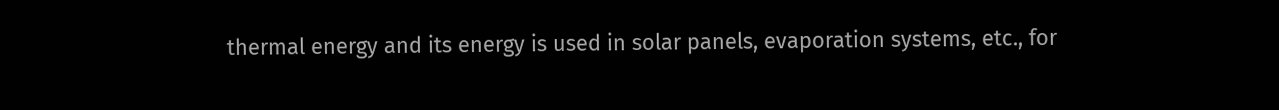thermal energy and its energy is used in solar panels, evaporation systems, etc., for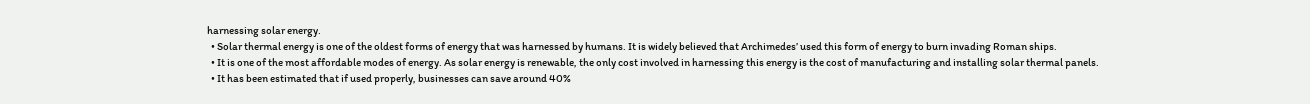harnessing solar energy.
  • Solar thermal energy is one of the oldest forms of energy that was harnessed by humans. It is widely believed that Archimedes’ used this form of energy to burn invading Roman ships.
  • It is one of the most affordable modes of energy. As solar energy is renewable, the only cost involved in harnessing this energy is the cost of manufacturing and installing solar thermal panels.
  • It has been estimated that if used properly, businesses can save around 40%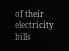of their electricity bills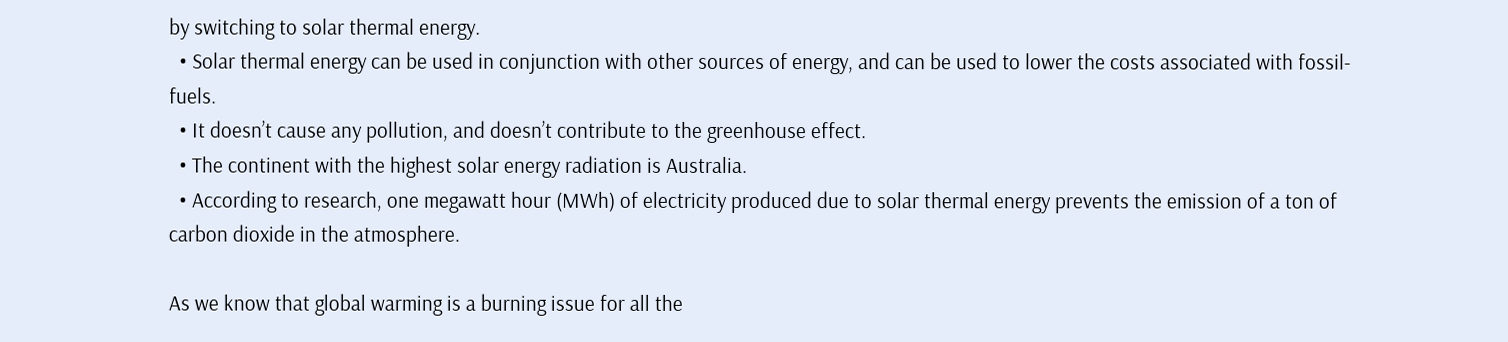by switching to solar thermal energy.
  • Solar thermal energy can be used in conjunction with other sources of energy, and can be used to lower the costs associated with fossil-fuels.
  • It doesn’t cause any pollution, and doesn’t contribute to the greenhouse effect.
  • The continent with the highest solar energy radiation is Australia.
  • According to research, one megawatt hour (MWh) of electricity produced due to solar thermal energy prevents the emission of a ton of carbon dioxide in the atmosphere.

As we know that global warming is a burning issue for all the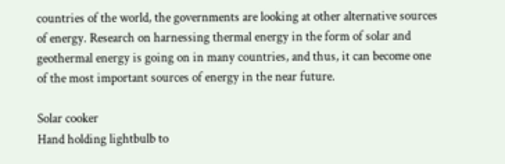countries of the world, the governments are looking at other alternative sources of energy. Research on harnessing thermal energy in the form of solar and geothermal energy is going on in many countries, and thus, it can become one of the most important sources of energy in the near future.

Solar cooker
Hand holding lightbulb to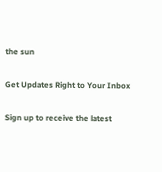the sun

Get Updates Right to Your Inbox

Sign up to receive the latest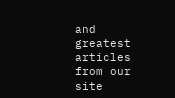and greatest articles from our site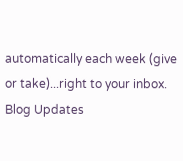automatically each week (give or take)...right to your inbox.
Blog Updates